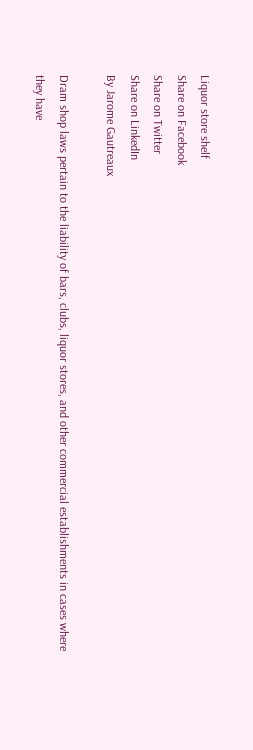Liquor store shelf
Share on Facebook
Share on Twitter
Share on LinkedIn
By Jarome Gautreaux

Dram shop laws pertain to the liability of bars, clubs, liquor stores, and other commercial establishments in cases where they have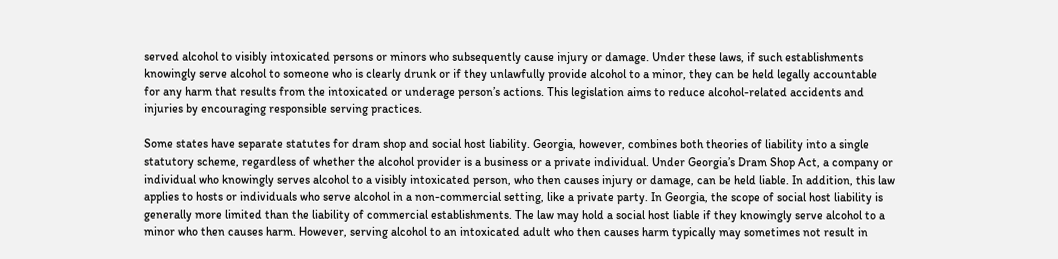served alcohol to visibly intoxicated persons or minors who subsequently cause injury or damage. Under these laws, if such establishments knowingly serve alcohol to someone who is clearly drunk or if they unlawfully provide alcohol to a minor, they can be held legally accountable for any harm that results from the intoxicated or underage person’s actions. This legislation aims to reduce alcohol-related accidents and injuries by encouraging responsible serving practices.

Some states have separate statutes for dram shop and social host liability. Georgia, however, combines both theories of liability into a single statutory scheme, regardless of whether the alcohol provider is a business or a private individual. Under Georgia’s Dram Shop Act, a company or individual who knowingly serves alcohol to a visibly intoxicated person, who then causes injury or damage, can be held liable. In addition, this law applies to hosts or individuals who serve alcohol in a non-commercial setting, like a private party. In Georgia, the scope of social host liability is generally more limited than the liability of commercial establishments. The law may hold a social host liable if they knowingly serve alcohol to a minor who then causes harm. However, serving alcohol to an intoxicated adult who then causes harm typically may sometimes not result in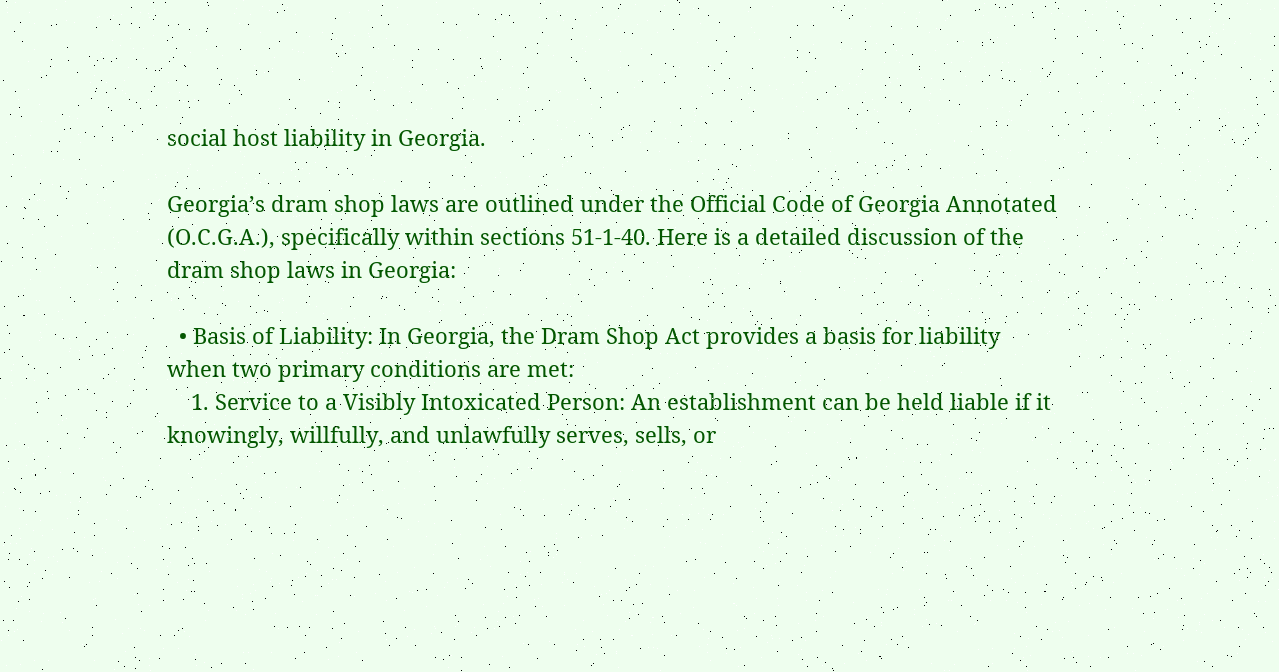social host liability in Georgia.

Georgia’s dram shop laws are outlined under the Official Code of Georgia Annotated (O.C.G.A.), specifically within sections 51-1-40. Here is a detailed discussion of the dram shop laws in Georgia:

  • Basis of Liability: In Georgia, the Dram Shop Act provides a basis for liability when two primary conditions are met:
    1. Service to a Visibly Intoxicated Person: An establishment can be held liable if it knowingly, willfully, and unlawfully serves, sells, or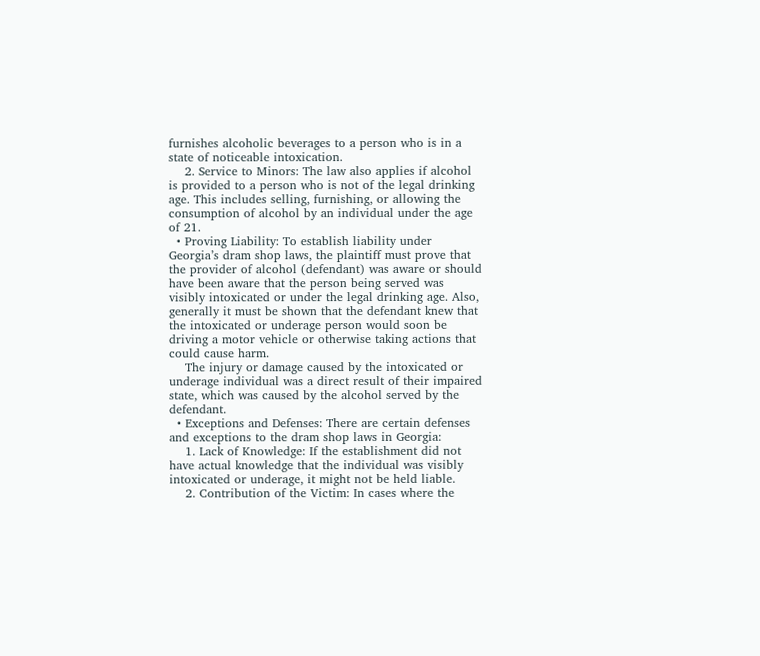furnishes alcoholic beverages to a person who is in a state of noticeable intoxication.
    2. Service to Minors: The law also applies if alcohol is provided to a person who is not of the legal drinking age. This includes selling, furnishing, or allowing the consumption of alcohol by an individual under the age of 21.
  • Proving Liability: To establish liability under Georgia’s dram shop laws, the plaintiff must prove that the provider of alcohol (defendant) was aware or should have been aware that the person being served was visibly intoxicated or under the legal drinking age. Also, generally it must be shown that the defendant knew that the intoxicated or underage person would soon be driving a motor vehicle or otherwise taking actions that could cause harm.
    The injury or damage caused by the intoxicated or underage individual was a direct result of their impaired state, which was caused by the alcohol served by the defendant.
  • Exceptions and Defenses: There are certain defenses and exceptions to the dram shop laws in Georgia:
    1. Lack of Knowledge: If the establishment did not have actual knowledge that the individual was visibly intoxicated or underage, it might not be held liable.
    2. Contribution of the Victim: In cases where the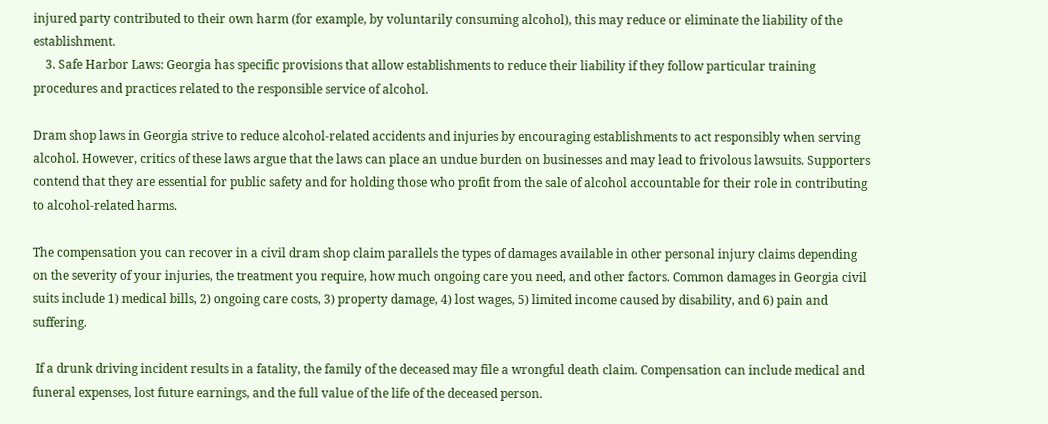injured party contributed to their own harm (for example, by voluntarily consuming alcohol), this may reduce or eliminate the liability of the establishment.
    3. Safe Harbor Laws: Georgia has specific provisions that allow establishments to reduce their liability if they follow particular training procedures and practices related to the responsible service of alcohol.

Dram shop laws in Georgia strive to reduce alcohol-related accidents and injuries by encouraging establishments to act responsibly when serving alcohol. However, critics of these laws argue that the laws can place an undue burden on businesses and may lead to frivolous lawsuits. Supporters contend that they are essential for public safety and for holding those who profit from the sale of alcohol accountable for their role in contributing to alcohol-related harms.

The compensation you can recover in a civil dram shop claim parallels the types of damages available in other personal injury claims depending on the severity of your injuries, the treatment you require, how much ongoing care you need, and other factors. Common damages in Georgia civil suits include 1) medical bills, 2) ongoing care costs, 3) property damage, 4) lost wages, 5) limited income caused by disability, and 6) pain and suffering.

 If a drunk driving incident results in a fatality, the family of the deceased may file a wrongful death claim. Compensation can include medical and funeral expenses, lost future earnings, and the full value of the life of the deceased person.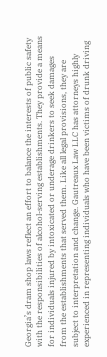Georgia’s dram shop laws reflect an effort to balance the interests of public safety with the responsibilities of alcohol-serving establishments. They provide a means for individuals injured by intoxicated or underage drinkers to seek damages from the establishments that served them. Like all legal provisions, they are subject to interpretation and change. Gautreaux Law LLC has attorneys highly experienced in representing individuals who have been victims of drunk driving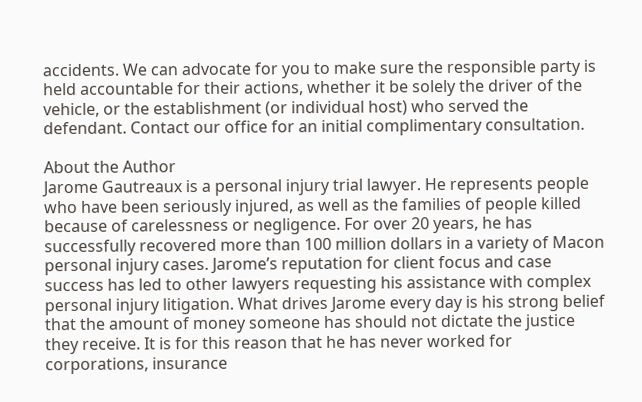accidents. We can advocate for you to make sure the responsible party is held accountable for their actions, whether it be solely the driver of the vehicle, or the establishment (or individual host) who served the defendant. Contact our office for an initial complimentary consultation.

About the Author
Jarome Gautreaux is a personal injury trial lawyer. He represents people who have been seriously injured, as well as the families of people killed because of carelessness or negligence. For over 20 years, he has successfully recovered more than 100 million dollars in a variety of Macon personal injury cases. Jarome’s reputation for client focus and case success has led to other lawyers requesting his assistance with complex personal injury litigation. What drives Jarome every day is his strong belief that the amount of money someone has should not dictate the justice they receive. It is for this reason that he has never worked for corporations, insurance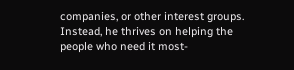companies, or other interest groups. Instead, he thrives on helping the people who need it most-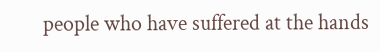people who have suffered at the hands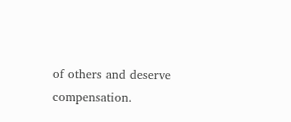of others and deserve compensation.